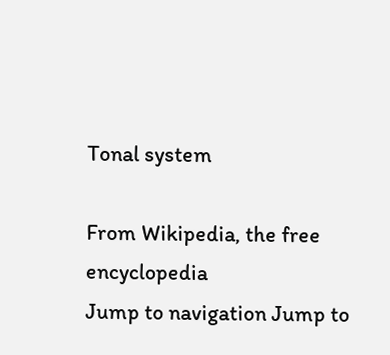Tonal system

From Wikipedia, the free encyclopedia
Jump to navigation Jump to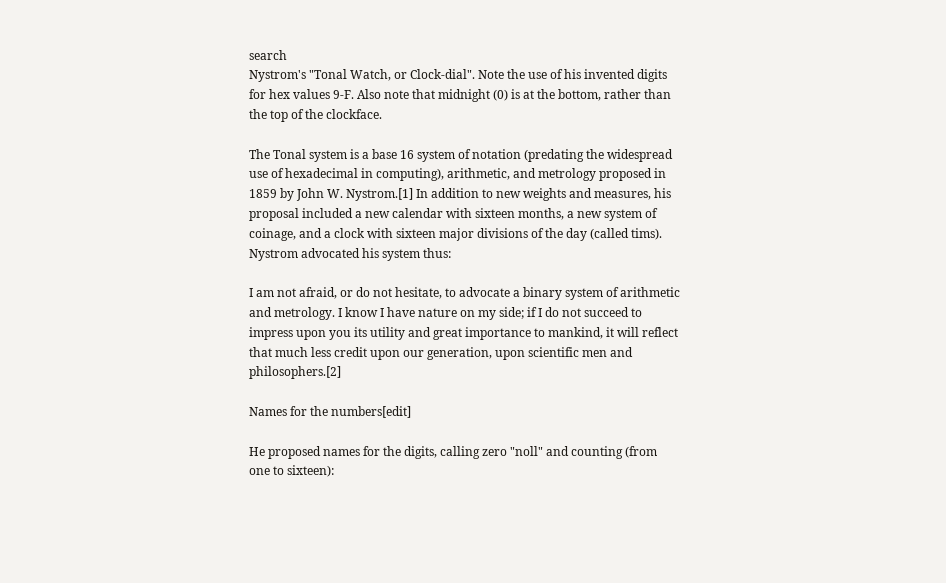search
Nystrom's "Tonal Watch, or Clock-dial". Note the use of his invented digits for hex values 9-F. Also note that midnight (0) is at the bottom, rather than the top of the clockface.

The Tonal system is a base 16 system of notation (predating the widespread use of hexadecimal in computing), arithmetic, and metrology proposed in 1859 by John W. Nystrom.[1] In addition to new weights and measures, his proposal included a new calendar with sixteen months, a new system of coinage, and a clock with sixteen major divisions of the day (called tims). Nystrom advocated his system thus:

I am not afraid, or do not hesitate, to advocate a binary system of arithmetic and metrology. I know I have nature on my side; if I do not succeed to impress upon you its utility and great importance to mankind, it will reflect that much less credit upon our generation, upon scientific men and philosophers.[2]

Names for the numbers[edit]

He proposed names for the digits, calling zero "noll" and counting (from one to sixteen):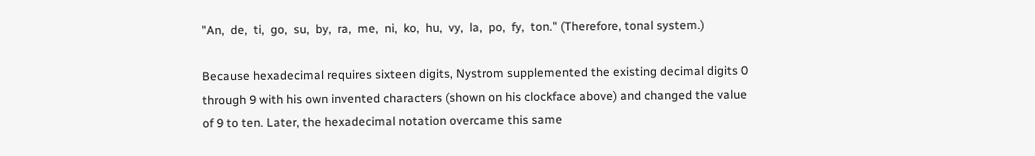"An,  de,  ti,  go,  su,  by,  ra,  me,  ni,  ko,  hu,  vy,  la,  po,  fy,  ton." (Therefore, tonal system.)

Because hexadecimal requires sixteen digits, Nystrom supplemented the existing decimal digits 0 through 9 with his own invented characters (shown on his clockface above) and changed the value of 9 to ten. Later, the hexadecimal notation overcame this same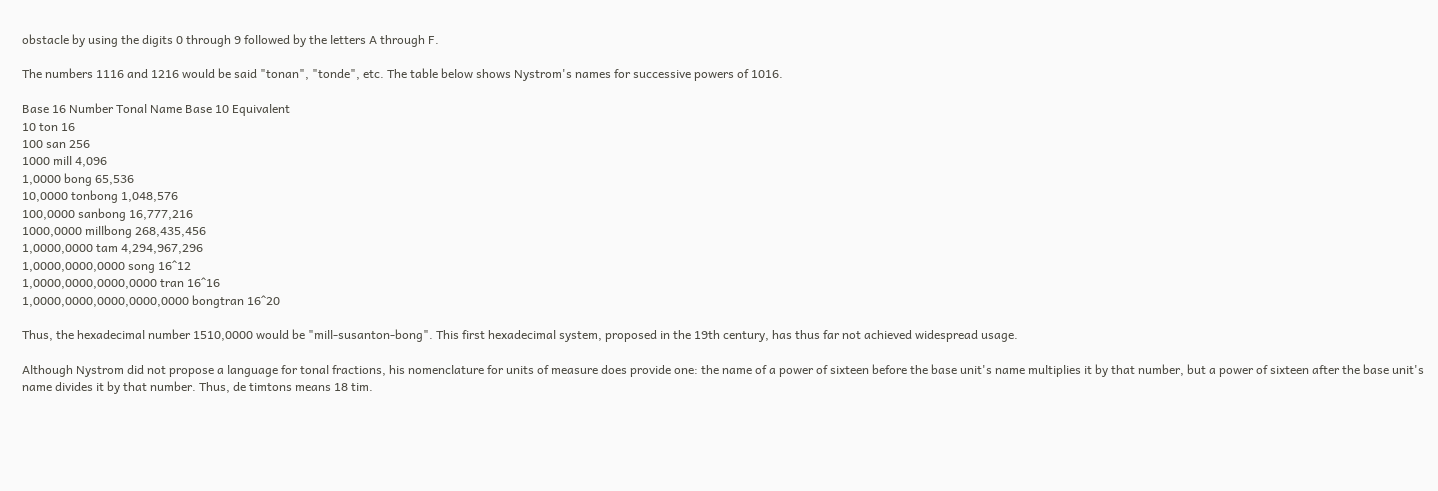obstacle by using the digits 0 through 9 followed by the letters A through F.

The numbers 1116 and 1216 would be said "tonan", "tonde", etc. The table below shows Nystrom's names for successive powers of 1016.

Base 16 Number Tonal Name Base 10 Equivalent
10 ton 16
100 san 256
1000 mill 4,096
1,0000 bong 65,536
10,0000 tonbong 1,048,576
100,0000 sanbong 16,777,216
1000,0000 millbong 268,435,456
1,0000,0000 tam 4,294,967,296
1,0000,0000,0000 song 16^12
1,0000,0000,0000,0000 tran 16^16
1,0000,0000,0000,0000,0000 bongtran 16^20

Thus, the hexadecimal number 1510,0000 would be "mill-susanton-bong". This first hexadecimal system, proposed in the 19th century, has thus far not achieved widespread usage.

Although Nystrom did not propose a language for tonal fractions, his nomenclature for units of measure does provide one: the name of a power of sixteen before the base unit's name multiplies it by that number, but a power of sixteen after the base unit's name divides it by that number. Thus, de timtons means 18 tim.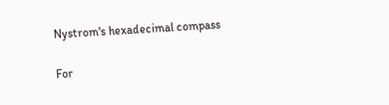Nystrom's hexadecimal compass

For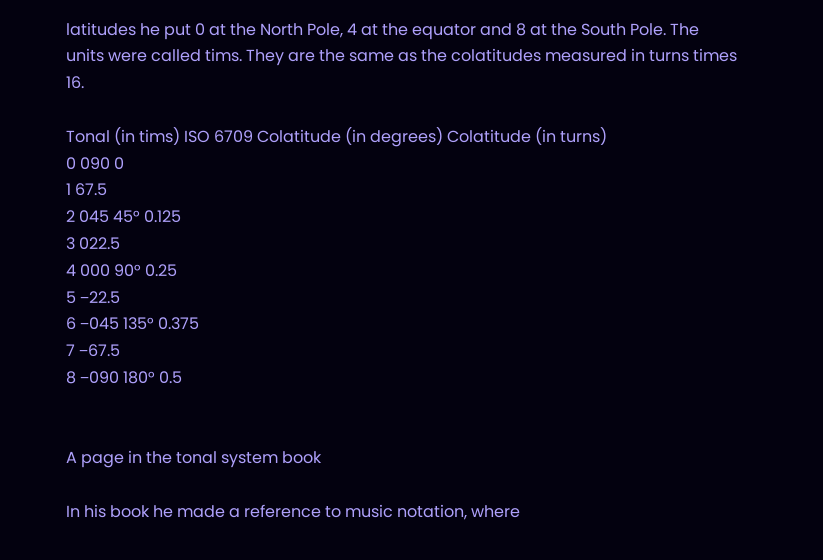latitudes he put 0 at the North Pole, 4 at the equator and 8 at the South Pole. The units were called tims. They are the same as the colatitudes measured in turns times 16.

Tonal (in tims) ISO 6709 Colatitude (in degrees) Colatitude (in turns)
0 090 0
1 67.5
2 045 45° 0.125
3 022.5
4 000 90° 0.25
5 −22.5
6 −045 135° 0.375
7 −67.5
8 −090 180° 0.5


A page in the tonal system book

In his book he made a reference to music notation, where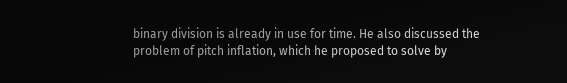binary division is already in use for time. He also discussed the problem of pitch inflation, which he proposed to solve by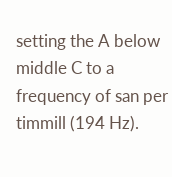setting the A below middle C to a frequency of san per timmill (194 Hz).